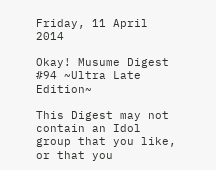Friday, 11 April 2014

Okay! Musume Digest #94 ~Ultra Late Edition~

This Digest may not contain an Idol group that you like, or that you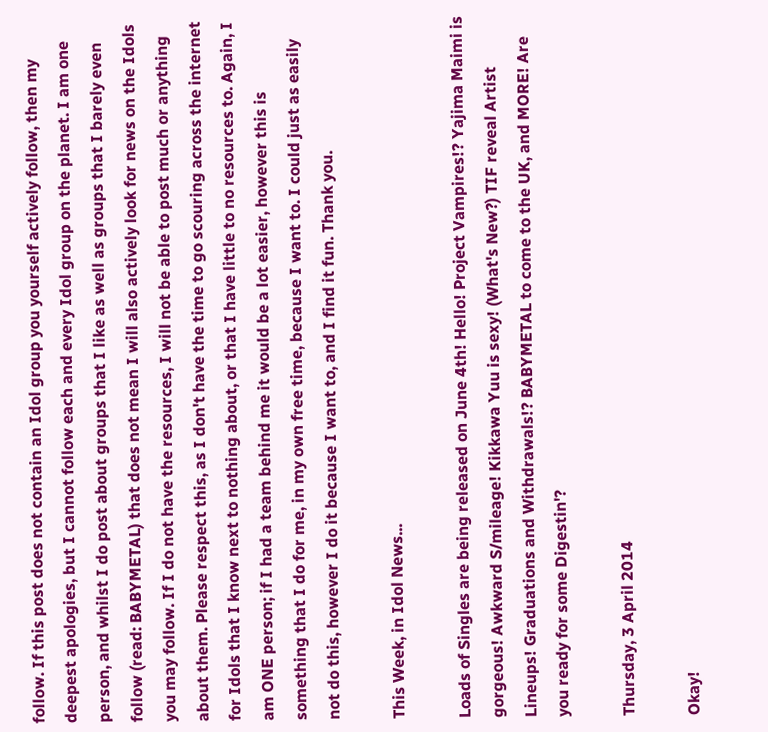follow. If this post does not contain an Idol group you yourself actively follow, then my deepest apologies, but I cannot follow each and every Idol group on the planet. I am one person, and whilst I do post about groups that I like as well as groups that I barely even follow (read: BABYMETAL) that does not mean I will also actively look for news on the Idols you may follow. If I do not have the resources, I will not be able to post much or anything about them. Please respect this, as I don't have the time to go scouring across the internet for Idols that I know next to nothing about, or that I have little to no resources to. Again, I am ONE person; if I had a team behind me it would be a lot easier, however this is something that I do for me, in my own free time, because I want to. I could just as easily not do this, however I do it because I want to, and I find it fun. Thank you.

This Week, in Idol News...

Loads of Singles are being released on June 4th! Hello! Project Vampires!? Yajima Maimi is gorgeous! Awkward S/mileage! Kikkawa Yuu is sexy! (What's New?) TIF reveal Artist Lineups! Graduations and Withdrawals!? BABYMETAL to come to the UK, and MORE! Are you ready for some Digestin'?

Thursday, 3 April 2014

Okay!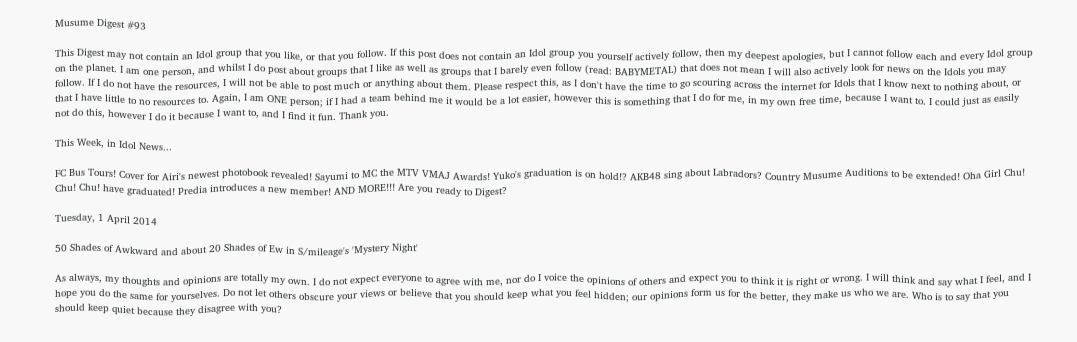Musume Digest #93

This Digest may not contain an Idol group that you like, or that you follow. If this post does not contain an Idol group you yourself actively follow, then my deepest apologies, but I cannot follow each and every Idol group on the planet. I am one person, and whilst I do post about groups that I like as well as groups that I barely even follow (read: BABYMETAL) that does not mean I will also actively look for news on the Idols you may follow. If I do not have the resources, I will not be able to post much or anything about them. Please respect this, as I don't have the time to go scouring across the internet for Idols that I know next to nothing about, or that I have little to no resources to. Again, I am ONE person; if I had a team behind me it would be a lot easier, however this is something that I do for me, in my own free time, because I want to. I could just as easily not do this, however I do it because I want to, and I find it fun. Thank you.

This Week, in Idol News...

FC Bus Tours! Cover for Airi's newest photobook revealed! Sayumi to MC the MTV VMAJ Awards! Yuko's graduation is on hold!? AKB48 sing about Labradors? Country Musume Auditions to be extended! Oha Girl Chu! Chu! Chu! have graduated! Predia introduces a new member! AND MORE!!! Are you ready to Digest?

Tuesday, 1 April 2014

50 Shades of Awkward and about 20 Shades of Ew in S/mileage's 'Mystery Night'

As always, my thoughts and opinions are totally my own. I do not expect everyone to agree with me, nor do I voice the opinions of others and expect you to think it is right or wrong. I will think and say what I feel, and I hope you do the same for yourselves. Do not let others obscure your views or believe that you should keep what you feel hidden; our opinions form us for the better, they make us who we are. Who is to say that you should keep quiet because they disagree with you?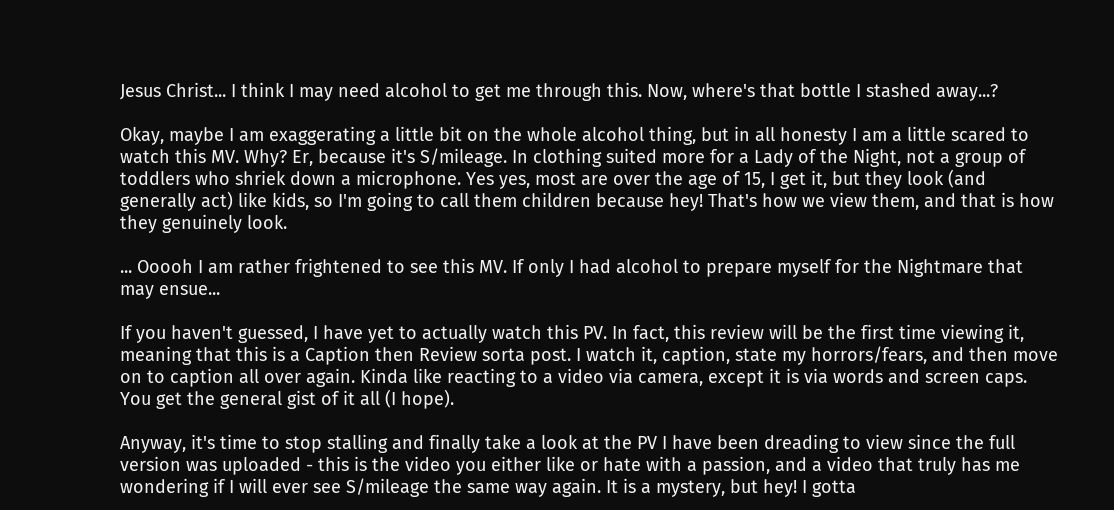Jesus Christ... I think I may need alcohol to get me through this. Now, where's that bottle I stashed away...?

Okay, maybe I am exaggerating a little bit on the whole alcohol thing, but in all honesty I am a little scared to watch this MV. Why? Er, because it's S/mileage. In clothing suited more for a Lady of the Night, not a group of toddlers who shriek down a microphone. Yes yes, most are over the age of 15, I get it, but they look (and generally act) like kids, so I'm going to call them children because hey! That's how we view them, and that is how they genuinely look.

... Ooooh I am rather frightened to see this MV. If only I had alcohol to prepare myself for the Nightmare that may ensue...

If you haven't guessed, I have yet to actually watch this PV. In fact, this review will be the first time viewing it, meaning that this is a Caption then Review sorta post. I watch it, caption, state my horrors/fears, and then move on to caption all over again. Kinda like reacting to a video via camera, except it is via words and screen caps. You get the general gist of it all (I hope).

Anyway, it's time to stop stalling and finally take a look at the PV I have been dreading to view since the full version was uploaded - this is the video you either like or hate with a passion, and a video that truly has me wondering if I will ever see S/mileage the same way again. It is a mystery, but hey! I gotta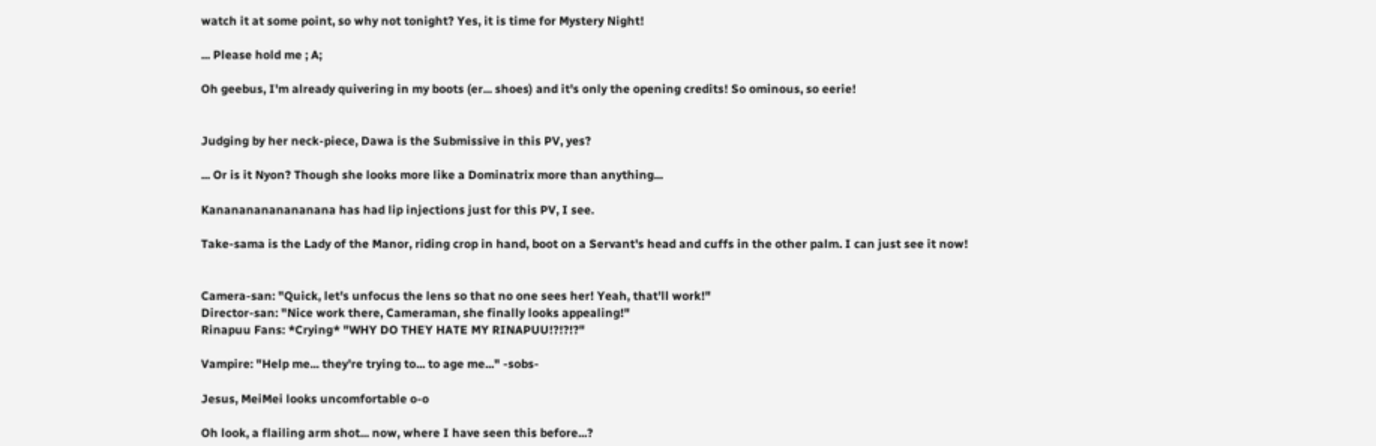watch it at some point, so why not tonight? Yes, it is time for Mystery Night!

... Please hold me ; A;

Oh geebus, I'm already quivering in my boots (er... shoes) and it's only the opening credits! So ominous, so eerie!


Judging by her neck-piece, Dawa is the Submissive in this PV, yes?

... Or is it Nyon? Though she looks more like a Dominatrix more than anything...

Kanananananananana has had lip injections just for this PV, I see.

Take-sama is the Lady of the Manor, riding crop in hand, boot on a Servant's head and cuffs in the other palm. I can just see it now!


Camera-san: "Quick, let's unfocus the lens so that no one sees her! Yeah, that'll work!"
Director-san: "Nice work there, Cameraman, she finally looks appealing!"
Rinapuu Fans: *Crying* "WHY DO THEY HATE MY RINAPUU!?!?!?"

Vampire: "Help me... they're trying to... to age me..." -sobs-

Jesus, MeiMei looks uncomfortable o-o

Oh look, a flailing arm shot... now, where I have seen this before...?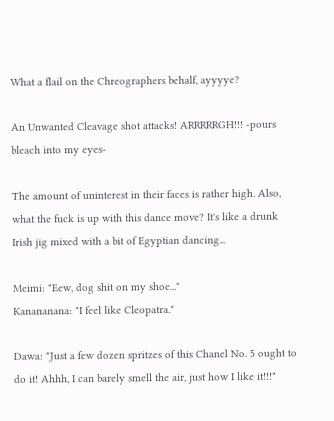What a flail on the Chreographers behalf, ayyyye?

An Unwanted Cleavage shot attacks! ARRRRRGH!!! -pours bleach into my eyes-

The amount of uninterest in their faces is rather high. Also, what the fuck is up with this dance move? It's like a drunk Irish jig mixed with a bit of Egyptian dancing...

Meimi: "Eew, dog shit on my shoe..."
Kanananana: "I feel like Cleopatra."

Dawa: "Just a few dozen spritzes of this Chanel No. 5 ought to do it! Ahhh, I can barely smell the air, just how I like it!!!"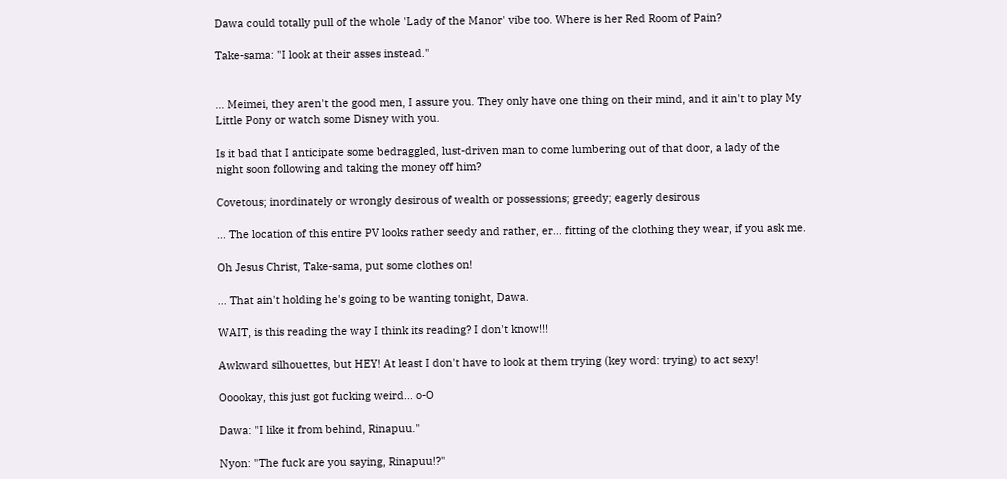Dawa could totally pull of the whole 'Lady of the Manor' vibe too. Where is her Red Room of Pain?

Take-sama: "I look at their asses instead."


... Meimei, they aren't the good men, I assure you. They only have one thing on their mind, and it ain't to play My Little Pony or watch some Disney with you.

Is it bad that I anticipate some bedraggled, lust-driven man to come lumbering out of that door, a lady of the night soon following and taking the money off him?

Covetous; inordinately or wrongly desirous of wealth or possessions; greedy; eagerly desirous

... The location of this entire PV looks rather seedy and rather, er... fitting of the clothing they wear, if you ask me.

Oh Jesus Christ, Take-sama, put some clothes on!

... That ain't holding he's going to be wanting tonight, Dawa.

WAIT, is this reading the way I think its reading? I don't know!!!

Awkward silhouettes, but HEY! At least I don't have to look at them trying (key word: trying) to act sexy!

Ooookay, this just got fucking weird... o-O

Dawa: "I like it from behind, Rinapuu."

Nyon: "The fuck are you saying, Rinapuu!?"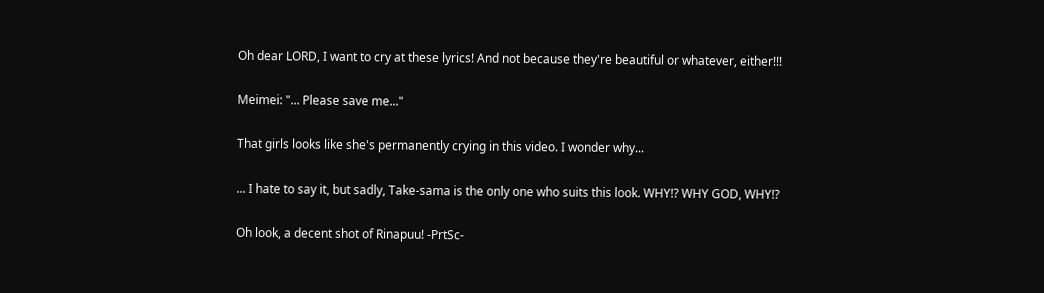Oh dear LORD, I want to cry at these lyrics! And not because they're beautiful or whatever, either!!!

Meimei: "... Please save me..."

That girls looks like she's permanently crying in this video. I wonder why...

... I hate to say it, but sadly, Take-sama is the only one who suits this look. WHY!? WHY GOD, WHY!?

Oh look, a decent shot of Rinapuu! -PrtSc-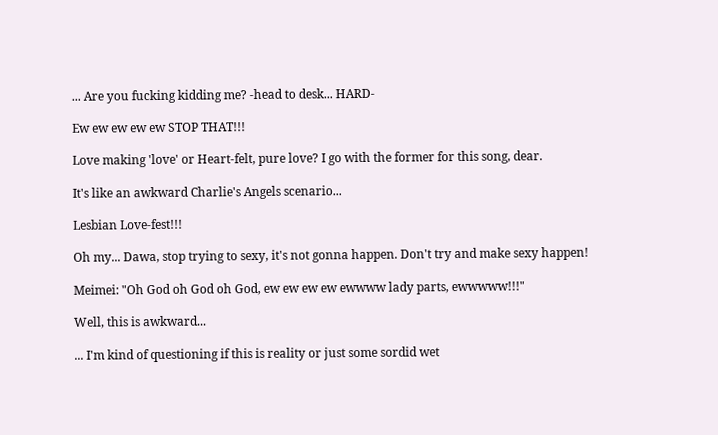... Are you fucking kidding me? -head to desk... HARD-

Ew ew ew ew ew STOP THAT!!!

Love making 'love' or Heart-felt, pure love? I go with the former for this song, dear.

It's like an awkward Charlie's Angels scenario...

Lesbian Love-fest!!!

Oh my... Dawa, stop trying to sexy, it's not gonna happen. Don't try and make sexy happen!

Meimei: "Oh God oh God oh God, ew ew ew ew ewwww lady parts, ewwwww!!!"

Well, this is awkward...

... I'm kind of questioning if this is reality or just some sordid wet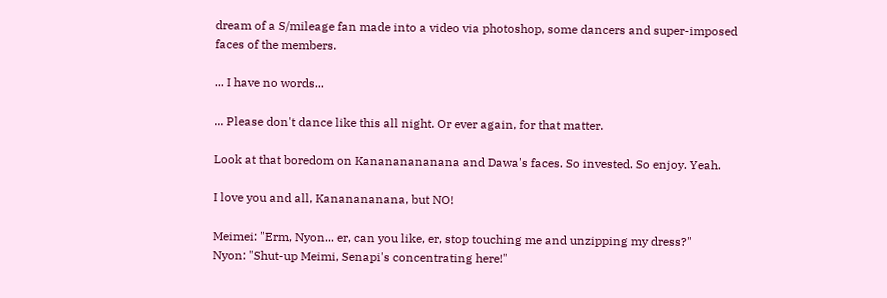dream of a S/mileage fan made into a video via photoshop, some dancers and super-imposed faces of the members.

... I have no words...

... Please don't dance like this all night. Or ever again, for that matter.

Look at that boredom on Kanananananana and Dawa's faces. So invested. So enjoy. Yeah.

I love you and all, Kananananana, but NO!

Meimei: "Erm, Nyon... er, can you like, er, stop touching me and unzipping my dress?"
Nyon: "Shut-up Meimi, Senapi's concentrating here!"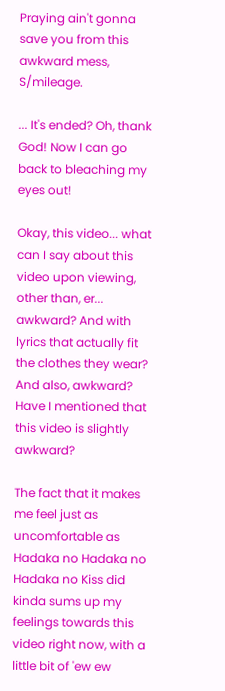Praying ain't gonna save you from this awkward mess, S/mileage.

... It's ended? Oh, thank God! Now I can go back to bleaching my eyes out!

Okay, this video... what can I say about this video upon viewing, other than, er... awkward? And with lyrics that actually fit the clothes they wear? And also, awkward? Have I mentioned that this video is slightly awkward?

The fact that it makes me feel just as uncomfortable as Hadaka no Hadaka no Hadaka no Kiss did kinda sums up my feelings towards this video right now, with a little bit of 'ew ew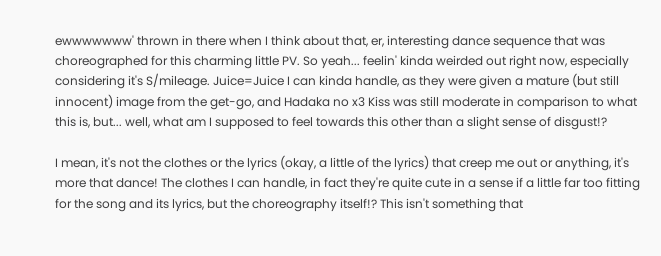ewwwwwww' thrown in there when I think about that, er, interesting dance sequence that was choreographed for this charming little PV. So yeah... feelin' kinda weirded out right now, especially considering it's S/mileage. Juice=Juice I can kinda handle, as they were given a mature (but still innocent) image from the get-go, and Hadaka no x3 Kiss was still moderate in comparison to what this is, but... well, what am I supposed to feel towards this other than a slight sense of disgust!?

I mean, it's not the clothes or the lyrics (okay, a little of the lyrics) that creep me out or anything, it's more that dance! The clothes I can handle, in fact they're quite cute in a sense if a little far too fitting for the song and its lyrics, but the choreography itself!? This isn't something that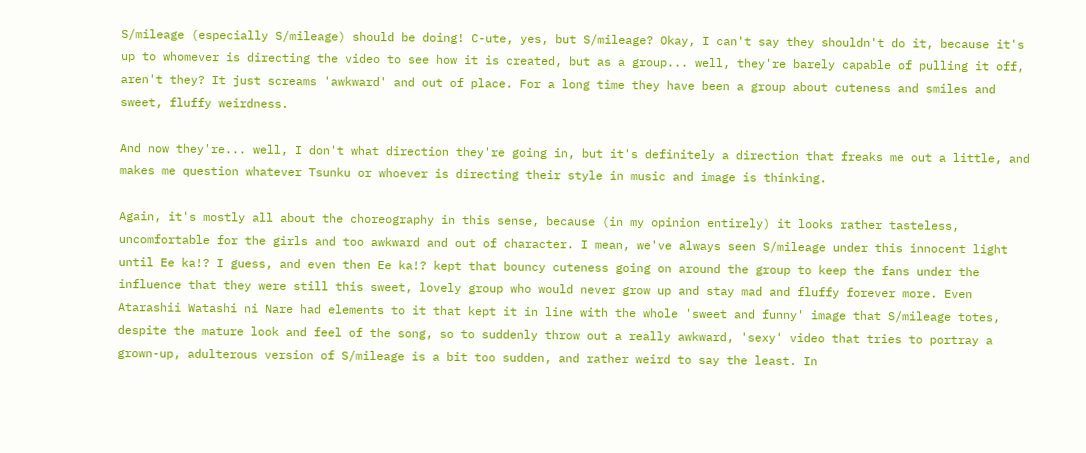S/mileage (especially S/mileage) should be doing! C-ute, yes, but S/mileage? Okay, I can't say they shouldn't do it, because it's up to whomever is directing the video to see how it is created, but as a group... well, they're barely capable of pulling it off, aren't they? It just screams 'awkward' and out of place. For a long time they have been a group about cuteness and smiles and sweet, fluffy weirdness.

And now they're... well, I don't what direction they're going in, but it's definitely a direction that freaks me out a little, and makes me question whatever Tsunku or whoever is directing their style in music and image is thinking.

Again, it's mostly all about the choreography in this sense, because (in my opinion entirely) it looks rather tasteless, uncomfortable for the girls and too awkward and out of character. I mean, we've always seen S/mileage under this innocent light until Ee ka!? I guess, and even then Ee ka!? kept that bouncy cuteness going on around the group to keep the fans under the influence that they were still this sweet, lovely group who would never grow up and stay mad and fluffy forever more. Even Atarashii Watashi ni Nare had elements to it that kept it in line with the whole 'sweet and funny' image that S/mileage totes, despite the mature look and feel of the song, so to suddenly throw out a really awkward, 'sexy' video that tries to portray a grown-up, adulterous version of S/mileage is a bit too sudden, and rather weird to say the least. In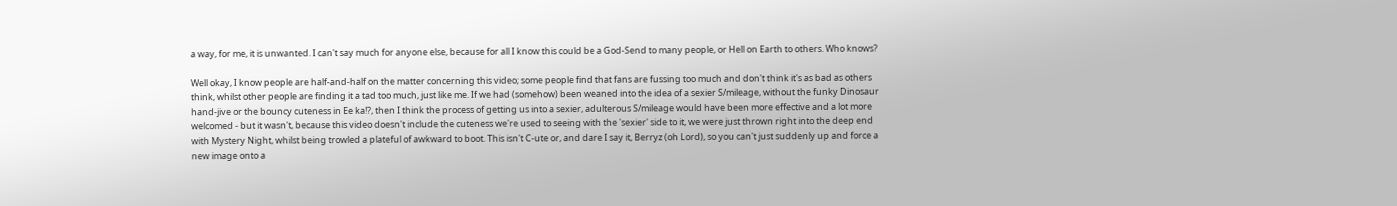a way, for me, it is unwanted. I can't say much for anyone else, because for all I know this could be a God-Send to many people, or Hell on Earth to others. Who knows?

Well okay, I know people are half-and-half on the matter concerning this video; some people find that fans are fussing too much and don't think it's as bad as others think, whilst other people are finding it a tad too much, just like me. If we had (somehow) been weaned into the idea of a sexier S/mileage, without the funky Dinosaur hand-jive or the bouncy cuteness in Ee ka!?, then I think the process of getting us into a sexier, adulterous S/mileage would have been more effective and a lot more welcomed - but it wasn't, because this video doesn't include the cuteness we're used to seeing with the 'sexier' side to it, we were just thrown right into the deep end with Mystery Night, whilst being trowled a plateful of awkward to boot. This isn't C-ute or, and dare I say it, Berryz (oh Lord), so you can't just suddenly up and force a new image onto a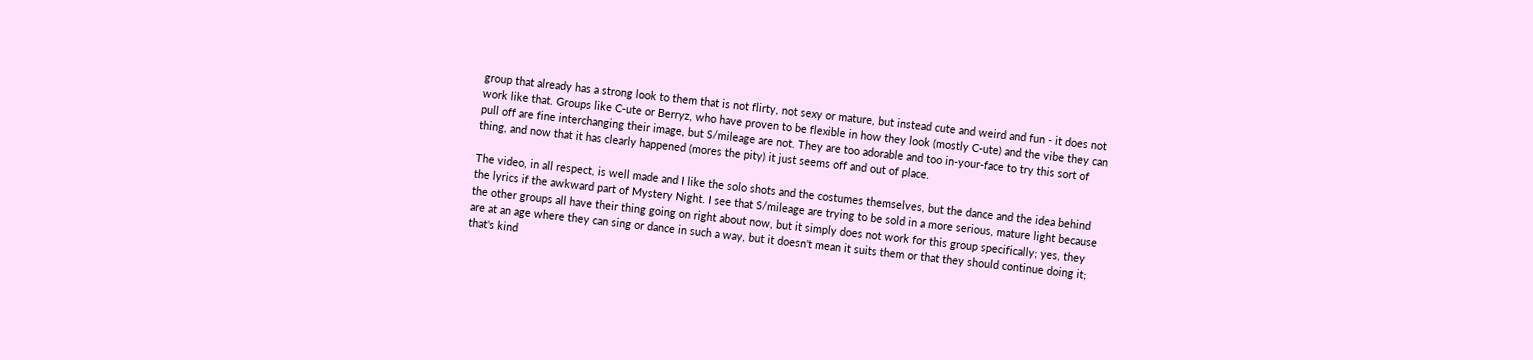group that already has a strong look to them that is not flirty, not sexy or mature, but instead cute and weird and fun - it does not work like that. Groups like C-ute or Berryz, who have proven to be flexible in how they look (mostly C-ute) and the vibe they can pull off are fine interchanging their image, but S/mileage are not. They are too adorable and too in-your-face to try this sort of thing, and now that it has clearly happened (mores the pity) it just seems off and out of place.

The video, in all respect, is well made and I like the solo shots and the costumes themselves, but the dance and the idea behind the lyrics if the awkward part of Mystery Night. I see that S/mileage are trying to be sold in a more serious, mature light because the other groups all have their thing going on right about now, but it simply does not work for this group specifically; yes, they are at an age where they can sing or dance in such a way, but it doesn't mean it suits them or that they should continue doing it; that's kind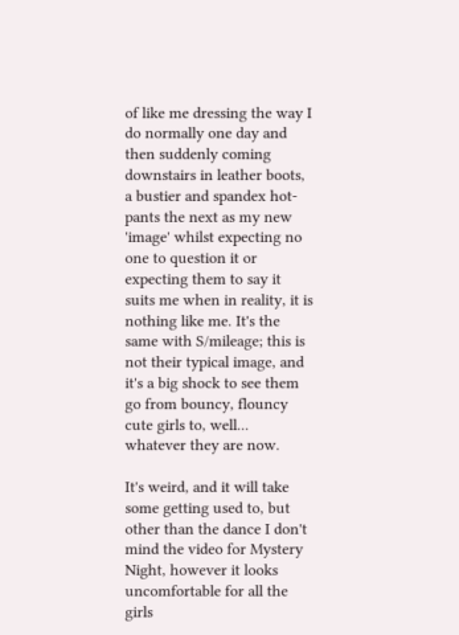of like me dressing the way I do normally one day and then suddenly coming downstairs in leather boots, a bustier and spandex hot-pants the next as my new 'image' whilst expecting no one to question it or expecting them to say it suits me when in reality, it is nothing like me. It's the same with S/mileage; this is not their typical image, and it's a big shock to see them go from bouncy, flouncy cute girls to, well... whatever they are now.

It's weird, and it will take some getting used to, but other than the dance I don't mind the video for Mystery Night, however it looks uncomfortable for all the girls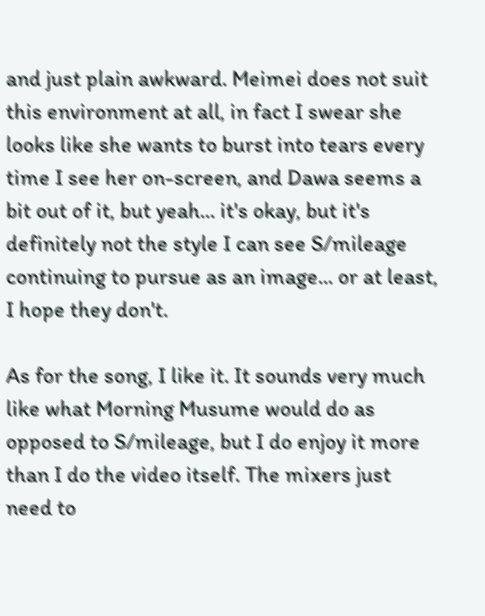and just plain awkward. Meimei does not suit this environment at all, in fact I swear she looks like she wants to burst into tears every time I see her on-screen, and Dawa seems a bit out of it, but yeah... it's okay, but it's definitely not the style I can see S/mileage continuing to pursue as an image... or at least, I hope they don't.

As for the song, I like it. It sounds very much like what Morning Musume would do as opposed to S/mileage, but I do enjoy it more than I do the video itself. The mixers just need to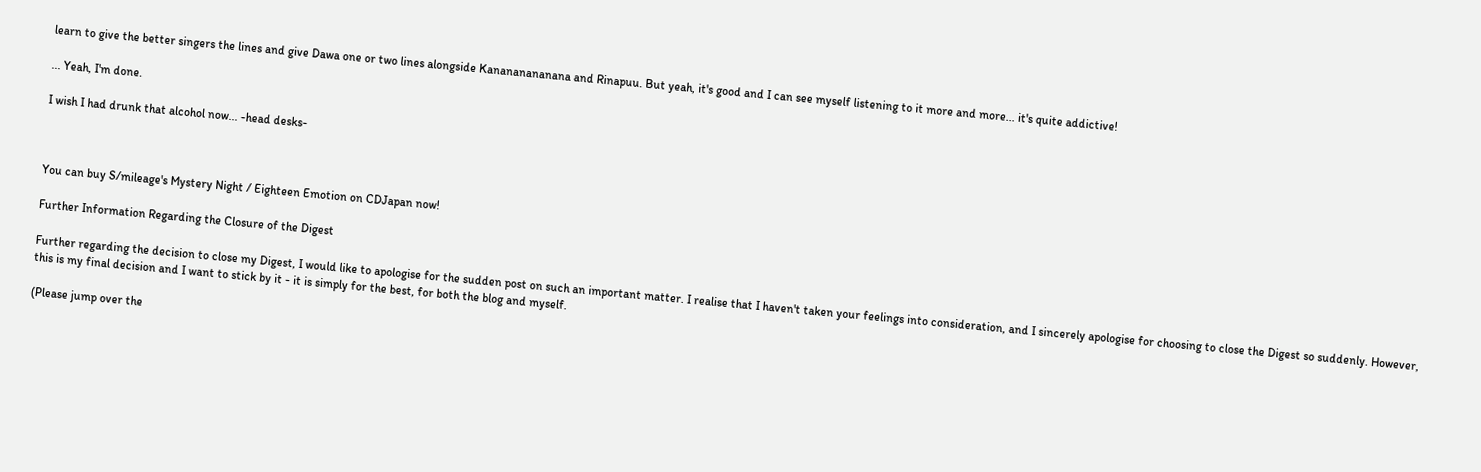learn to give the better singers the lines and give Dawa one or two lines alongside Kanananananana and Rinapuu. But yeah, it's good and I can see myself listening to it more and more... it's quite addictive!

... Yeah, I'm done.

I wish I had drunk that alcohol now... -head desks-



You can buy S/mileage's Mystery Night / Eighteen Emotion on CDJapan now!

Further Information Regarding the Closure of the Digest

Further regarding the decision to close my Digest, I would like to apologise for the sudden post on such an important matter. I realise that I haven't taken your feelings into consideration, and I sincerely apologise for choosing to close the Digest so suddenly. However, this is my final decision and I want to stick by it - it is simply for the best, for both the blog and myself.

(Please jump over the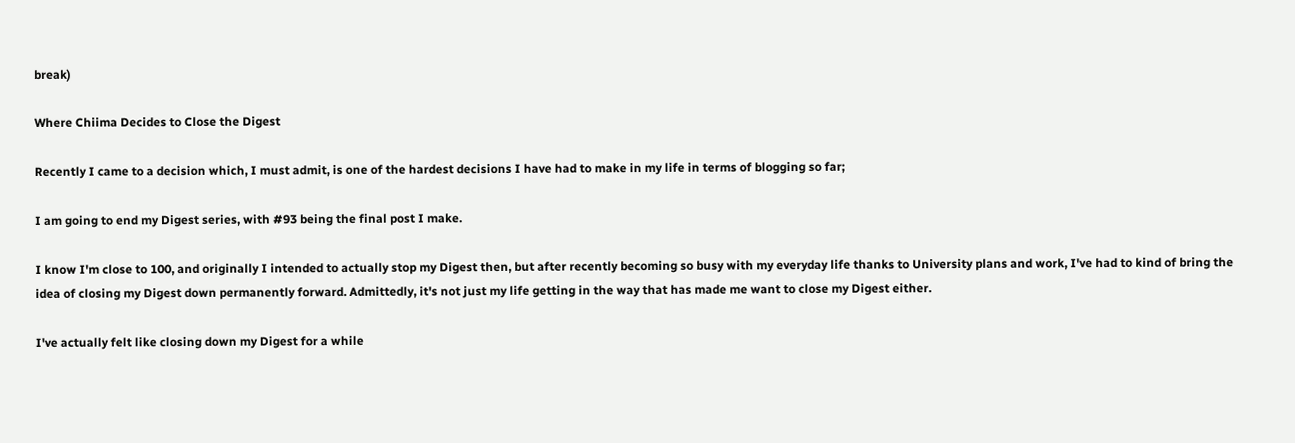break)

Where Chiima Decides to Close the Digest

Recently I came to a decision which, I must admit, is one of the hardest decisions I have had to make in my life in terms of blogging so far;

I am going to end my Digest series, with #93 being the final post I make.

I know I'm close to 100, and originally I intended to actually stop my Digest then, but after recently becoming so busy with my everyday life thanks to University plans and work, I've had to kind of bring the idea of closing my Digest down permanently forward. Admittedly, it's not just my life getting in the way that has made me want to close my Digest either.

I've actually felt like closing down my Digest for a while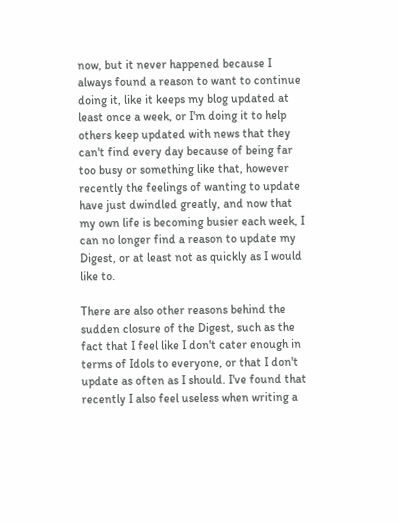now, but it never happened because I always found a reason to want to continue doing it, like it keeps my blog updated at least once a week, or I'm doing it to help others keep updated with news that they can't find every day because of being far too busy or something like that, however recently the feelings of wanting to update have just dwindled greatly, and now that my own life is becoming busier each week, I can no longer find a reason to update my Digest, or at least not as quickly as I would like to.

There are also other reasons behind the sudden closure of the Digest, such as the fact that I feel like I don't cater enough in terms of Idols to everyone, or that I don't update as often as I should. I've found that recently I also feel useless when writing a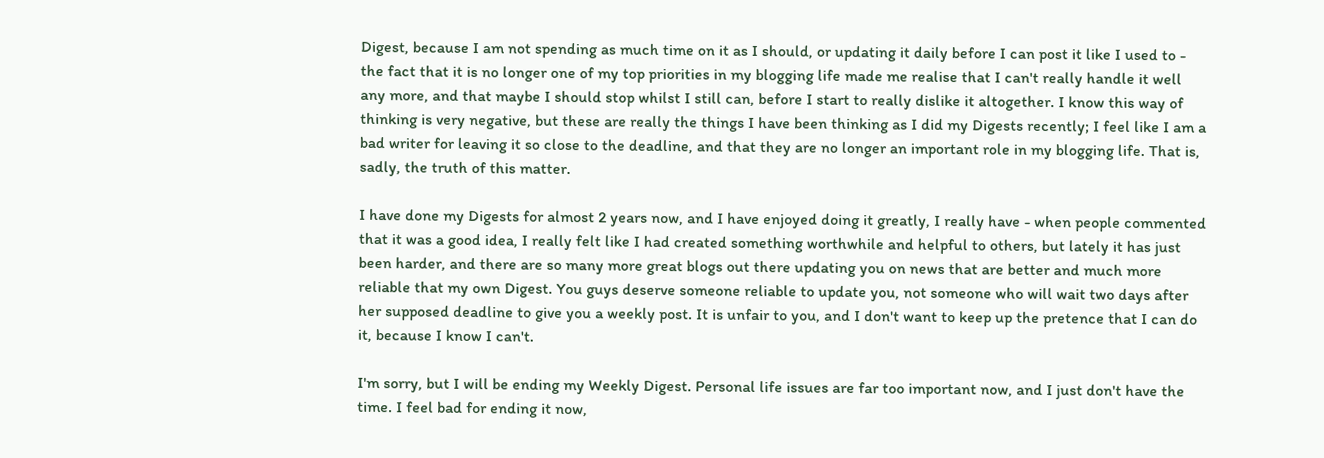Digest, because I am not spending as much time on it as I should, or updating it daily before I can post it like I used to - the fact that it is no longer one of my top priorities in my blogging life made me realise that I can't really handle it well any more, and that maybe I should stop whilst I still can, before I start to really dislike it altogether. I know this way of thinking is very negative, but these are really the things I have been thinking as I did my Digests recently; I feel like I am a bad writer for leaving it so close to the deadline, and that they are no longer an important role in my blogging life. That is, sadly, the truth of this matter.

I have done my Digests for almost 2 years now, and I have enjoyed doing it greatly, I really have - when people commented that it was a good idea, I really felt like I had created something worthwhile and helpful to others, but lately it has just been harder, and there are so many more great blogs out there updating you on news that are better and much more reliable that my own Digest. You guys deserve someone reliable to update you, not someone who will wait two days after her supposed deadline to give you a weekly post. It is unfair to you, and I don't want to keep up the pretence that I can do it, because I know I can't.

I'm sorry, but I will be ending my Weekly Digest. Personal life issues are far too important now, and I just don't have the time. I feel bad for ending it now,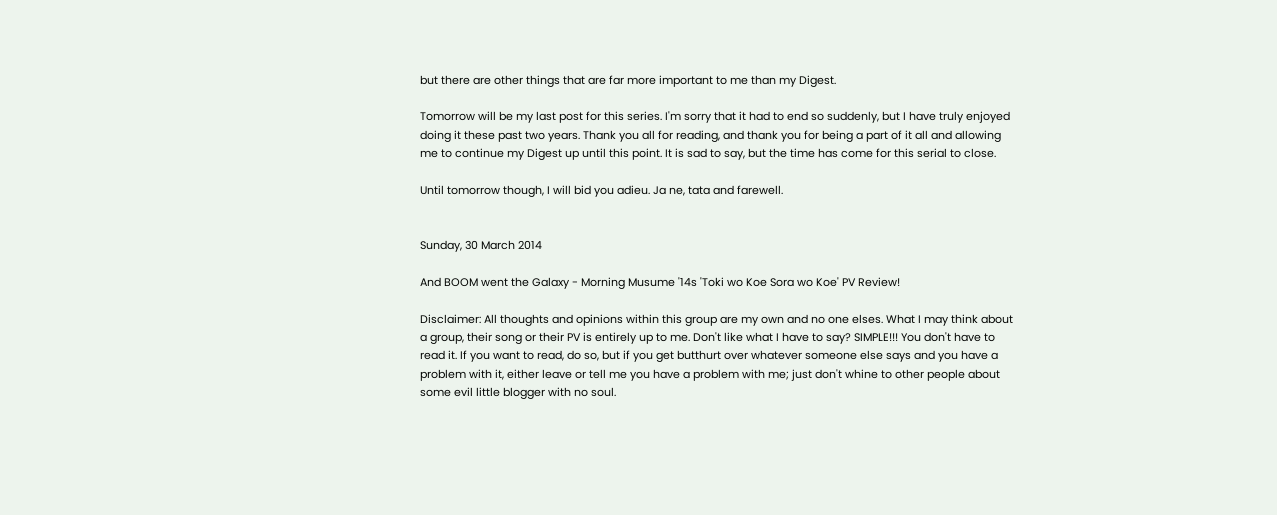but there are other things that are far more important to me than my Digest.

Tomorrow will be my last post for this series. I'm sorry that it had to end so suddenly, but I have truly enjoyed doing it these past two years. Thank you all for reading, and thank you for being a part of it all and allowing me to continue my Digest up until this point. It is sad to say, but the time has come for this serial to close.

Until tomorrow though, I will bid you adieu. Ja ne, tata and farewell.


Sunday, 30 March 2014

And BOOM went the Galaxy - Morning Musume '14s 'Toki wo Koe Sora wo Koe' PV Review!

Disclaimer: All thoughts and opinions within this group are my own and no one elses. What I may think about a group, their song or their PV is entirely up to me. Don't like what I have to say? SIMPLE!!! You don't have to read it. If you want to read, do so, but if you get butthurt over whatever someone else says and you have a problem with it, either leave or tell me you have a problem with me; just don't whine to other people about some evil little blogger with no soul.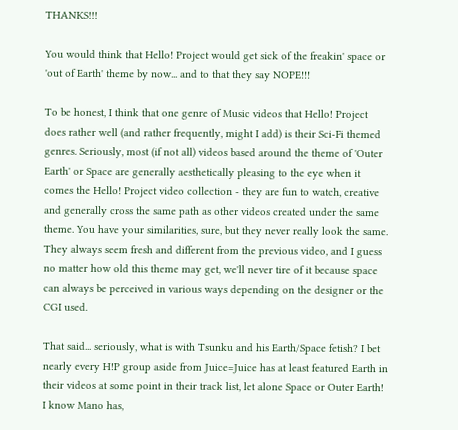THANKS!!!

You would think that Hello! Project would get sick of the freakin' space or 'out of Earth' theme by now... and to that they say NOPE!!!

To be honest, I think that one genre of Music videos that Hello! Project does rather well (and rather frequently, might I add) is their Sci-Fi themed genres. Seriously, most (if not all) videos based around the theme of 'Outer Earth' or Space are generally aesthetically pleasing to the eye when it comes the Hello! Project video collection - they are fun to watch, creative and generally cross the same path as other videos created under the same theme. You have your similarities, sure, but they never really look the same. They always seem fresh and different from the previous video, and I guess no matter how old this theme may get, we'll never tire of it because space can always be perceived in various ways depending on the designer or the CGI used.

That said... seriously, what is with Tsunku and his Earth/Space fetish? I bet nearly every H!P group aside from Juice=Juice has at least featured Earth in their videos at some point in their track list, let alone Space or Outer Earth! I know Mano has,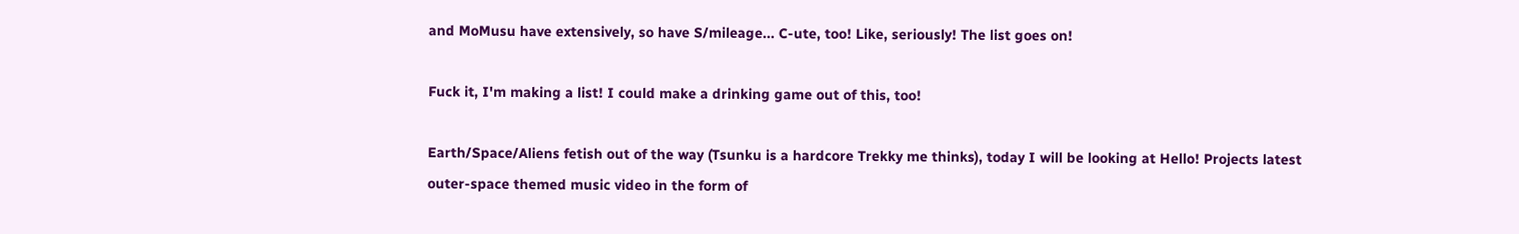and MoMusu have extensively, so have S/mileage... C-ute, too! Like, seriously! The list goes on!

Fuck it, I'm making a list! I could make a drinking game out of this, too!

Earth/Space/Aliens fetish out of the way (Tsunku is a hardcore Trekky me thinks), today I will be looking at Hello! Projects latest outer-space themed music video in the form of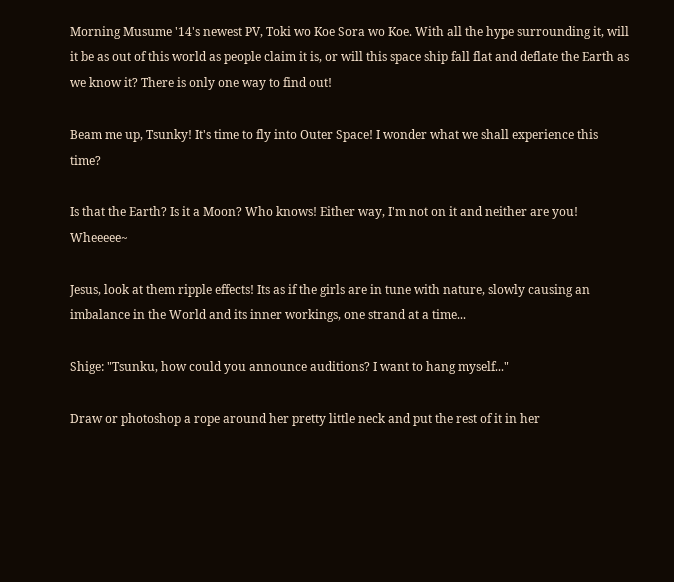Morning Musume '14's newest PV, Toki wo Koe Sora wo Koe. With all the hype surrounding it, will it be as out of this world as people claim it is, or will this space ship fall flat and deflate the Earth as we know it? There is only one way to find out!

Beam me up, Tsunky! It's time to fly into Outer Space! I wonder what we shall experience this time?

Is that the Earth? Is it a Moon? Who knows! Either way, I'm not on it and neither are you! Wheeeee~

Jesus, look at them ripple effects! Its as if the girls are in tune with nature, slowly causing an imbalance in the World and its inner workings, one strand at a time...

Shige: "Tsunku, how could you announce auditions? I want to hang myself..."

Draw or photoshop a rope around her pretty little neck and put the rest of it in her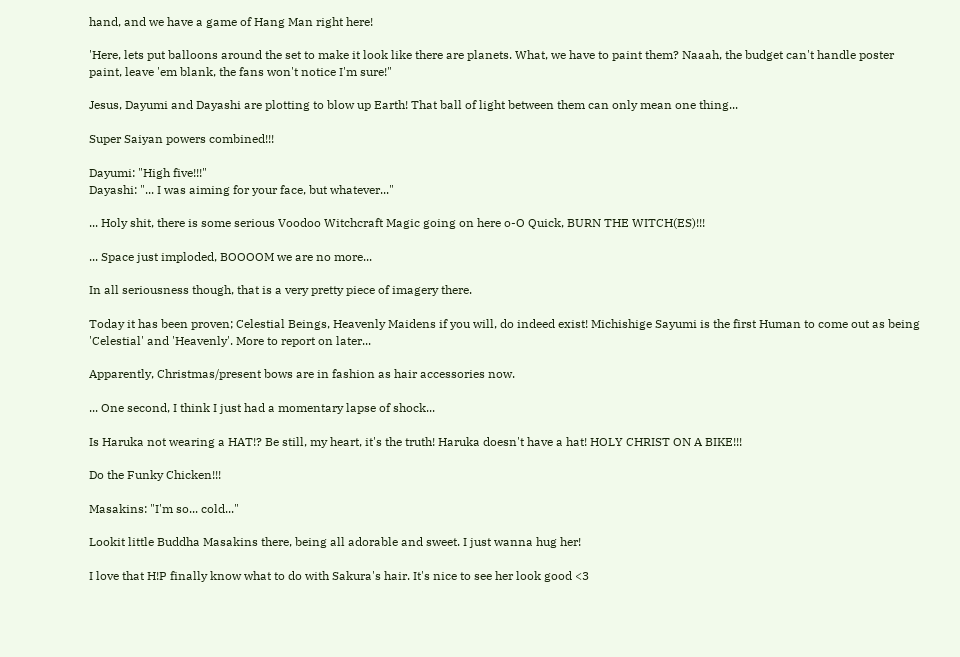hand, and we have a game of Hang Man right here!

'Here, lets put balloons around the set to make it look like there are planets. What, we have to paint them? Naaah, the budget can't handle poster paint, leave 'em blank, the fans won't notice I'm sure!"

Jesus, Dayumi and Dayashi are plotting to blow up Earth! That ball of light between them can only mean one thing...

Super Saiyan powers combined!!!

Dayumi: "High five!!!"
Dayashi: "... I was aiming for your face, but whatever..."

... Holy shit, there is some serious Voodoo Witchcraft Magic going on here o-O Quick, BURN THE WITCH(ES)!!!

... Space just imploded, BOOOOM we are no more...

In all seriousness though, that is a very pretty piece of imagery there.

Today it has been proven; Celestial Beings, Heavenly Maidens if you will, do indeed exist! Michishige Sayumi is the first Human to come out as being 'Celestial' and 'Heavenly'. More to report on later...

Apparently, Christmas/present bows are in fashion as hair accessories now.

... One second, I think I just had a momentary lapse of shock...

Is Haruka not wearing a HAT!? Be still, my heart, it's the truth! Haruka doesn't have a hat! HOLY CHRIST ON A BIKE!!!

Do the Funky Chicken!!!

Masakins: "I'm so... cold..."

Lookit little Buddha Masakins there, being all adorable and sweet. I just wanna hug her!

I love that H!P finally know what to do with Sakura's hair. It's nice to see her look good <3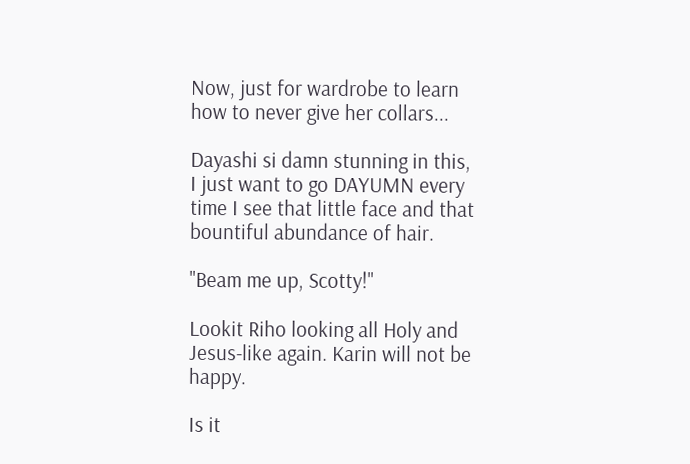Now, just for wardrobe to learn how to never give her collars...

Dayashi si damn stunning in this, I just want to go DAYUMN every time I see that little face and that bountiful abundance of hair.

"Beam me up, Scotty!"

Lookit Riho looking all Holy and Jesus-like again. Karin will not be happy.

Is it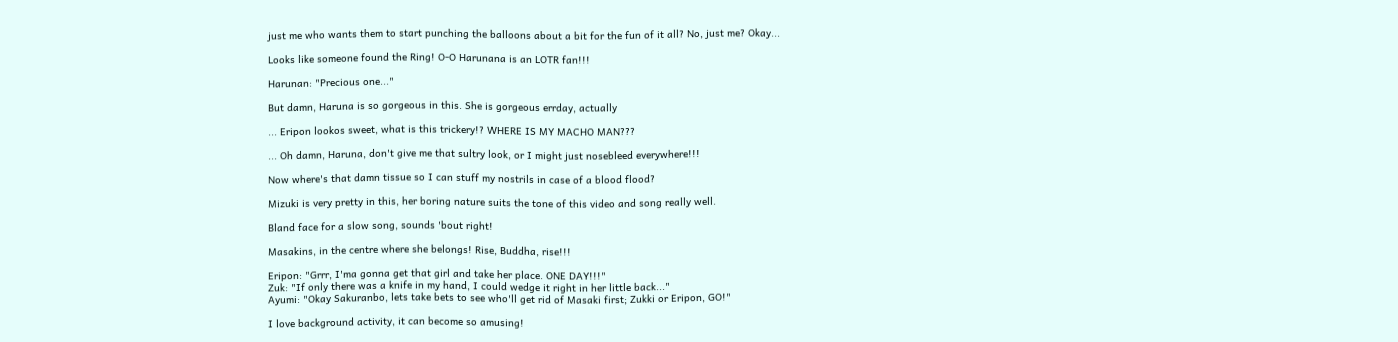just me who wants them to start punching the balloons about a bit for the fun of it all? No, just me? Okay...

Looks like someone found the Ring! O-O Harunana is an LOTR fan!!!

Harunan: "Precious one..."

But damn, Haruna is so gorgeous in this. She is gorgeous errday, actually

... Eripon lookos sweet, what is this trickery!? WHERE IS MY MACHO MAN???

... Oh damn, Haruna, don't give me that sultry look, or I might just nosebleed everywhere!!!

Now where's that damn tissue so I can stuff my nostrils in case of a blood flood?

Mizuki is very pretty in this, her boring nature suits the tone of this video and song really well.

Bland face for a slow song, sounds 'bout right!

Masakins, in the centre where she belongs! Rise, Buddha, rise!!!

Eripon: "Grrr, I'ma gonna get that girl and take her place. ONE DAY!!!"
Zuk: "If only there was a knife in my hand, I could wedge it right in her little back..."
Ayumi: "Okay Sakuranbo, lets take bets to see who'll get rid of Masaki first; Zukki or Eripon, GO!"

I love background activity, it can become so amusing!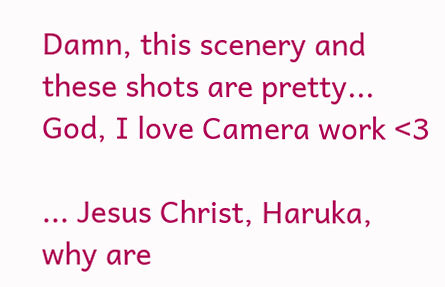Damn, this scenery and these shots are pretty... God, I love Camera work <3

... Jesus Christ, Haruka, why are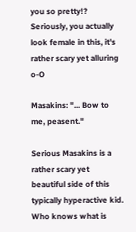you so pretty!? Seriously, you actually look female in this, it's rather scary yet alluring o-O

Masakins: "... Bow to me, peasent."

Serious Masakins is a rather scary yet beautiful side of this typically hyperactive kid. Who knows what is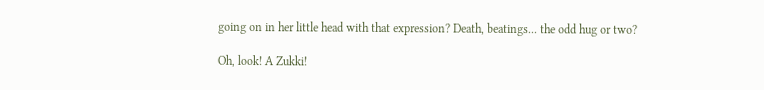going on in her little head with that expression? Death, beatings... the odd hug or two?

Oh, look! A Zukki!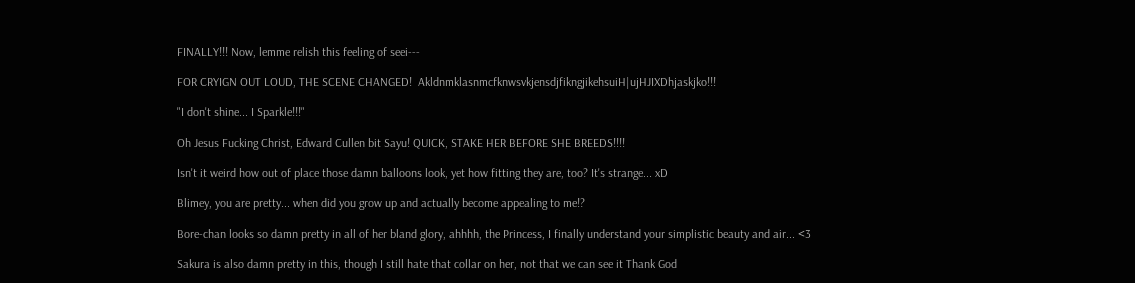FINALLY!!! Now, lemme relish this feeling of seei---

FOR CRYIGN OUT LOUD, THE SCENE CHANGED!  AkldnmklasnmcfknwsvkjensdjfikngjikehsuiH|ujHJIXDhjaskjko!!!

"I don't shine... I Sparkle!!!"

Oh Jesus Fucking Christ, Edward Cullen bit Sayu! QUICK, STAKE HER BEFORE SHE BREEDS!!!!

Isn't it weird how out of place those damn balloons look, yet how fitting they are, too? It's strange... xD

Blimey, you are pretty... when did you grow up and actually become appealing to me!?

Bore-chan looks so damn pretty in all of her bland glory, ahhhh, the Princess, I finally understand your simplistic beauty and air... <3

Sakura is also damn pretty in this, though I still hate that collar on her, not that we can see it Thank God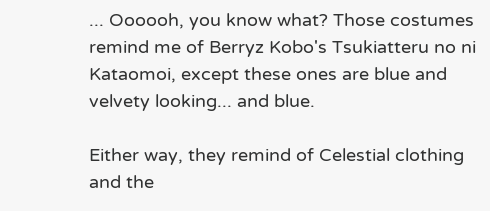... Oooooh, you know what? Those costumes remind me of Berryz Kobo's Tsukiatteru no ni Kataomoi, except these ones are blue and velvety looking... and blue.

Either way, they remind of Celestial clothing and the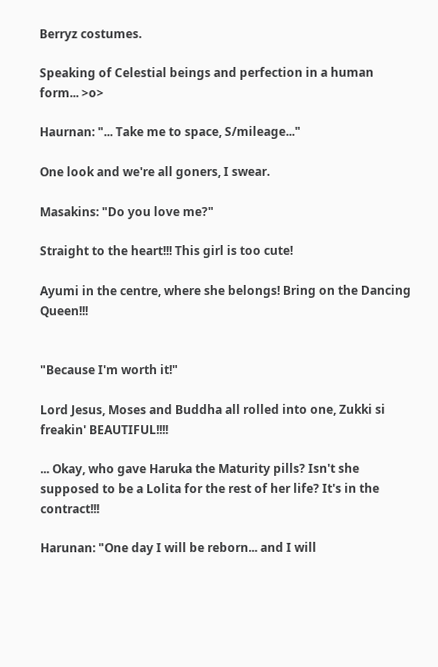Berryz costumes.

Speaking of Celestial beings and perfection in a human form... >o>

Haurnan: "... Take me to space, S/mileage..."

One look and we're all goners, I swear.

Masakins: "Do you love me?"

Straight to the heart!!! This girl is too cute!

Ayumi in the centre, where she belongs! Bring on the Dancing Queen!!!


"Because I'm worth it!"

Lord Jesus, Moses and Buddha all rolled into one, Zukki si freakin' BEAUTIFUL!!!!

... Okay, who gave Haruka the Maturity pills? Isn't she supposed to be a Lolita for the rest of her life? It's in the contract!!!

Harunan: "One day I will be reborn... and I will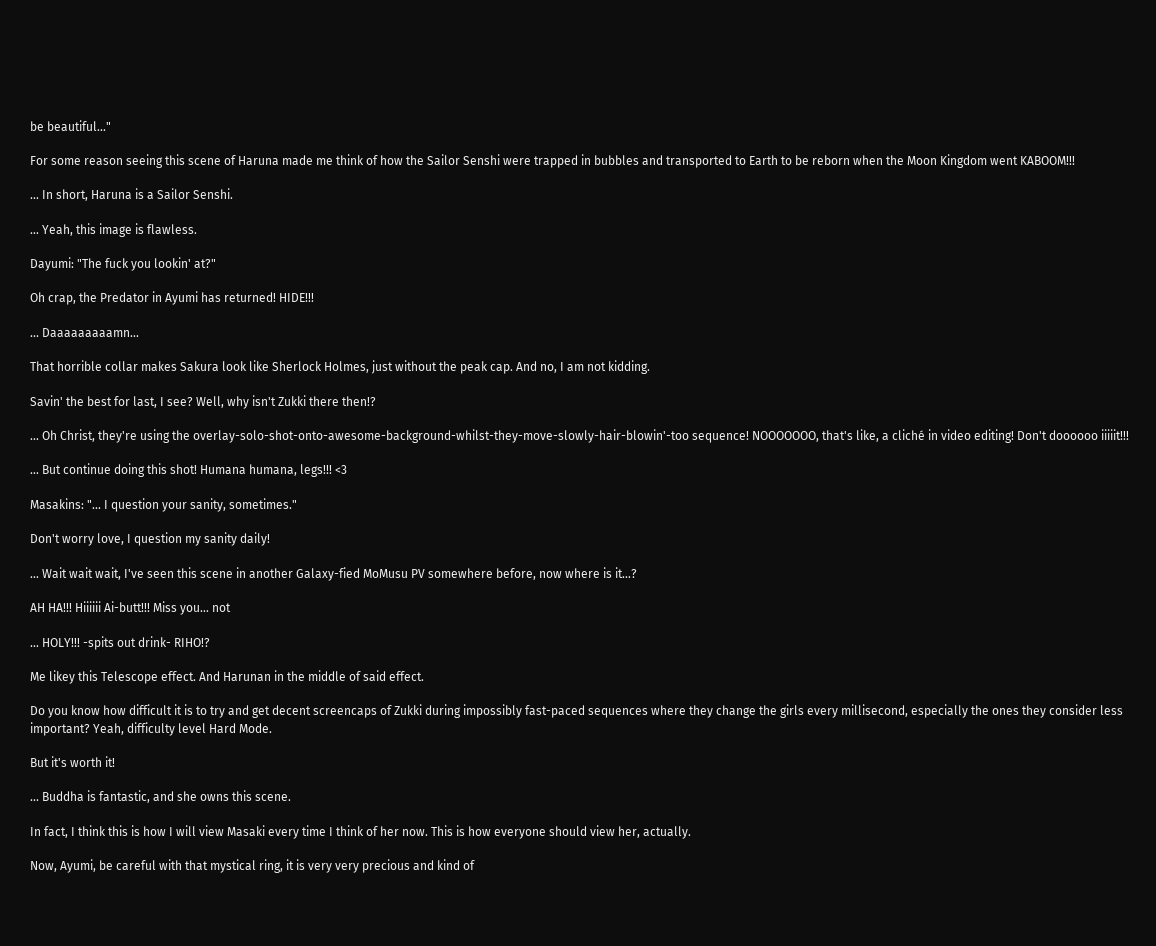be beautiful..."

For some reason seeing this scene of Haruna made me think of how the Sailor Senshi were trapped in bubbles and transported to Earth to be reborn when the Moon Kingdom went KABOOM!!!

... In short, Haruna is a Sailor Senshi.

... Yeah, this image is flawless.

Dayumi: "The fuck you lookin' at?"

Oh crap, the Predator in Ayumi has returned! HIDE!!!

... Daaaaaaaaamn...

That horrible collar makes Sakura look like Sherlock Holmes, just without the peak cap. And no, I am not kidding.

Savin' the best for last, I see? Well, why isn't Zukki there then!?

... Oh Christ, they're using the overlay-solo-shot-onto-awesome-background-whilst-they-move-slowly-hair-blowin'-too sequence! NOOOOOOO, that's like, a cliché in video editing! Don't doooooo iiiiit!!!

... But continue doing this shot! Humana humana, legs!!! <3

Masakins: "... I question your sanity, sometimes."

Don't worry love, I question my sanity daily!

... Wait wait wait, I've seen this scene in another Galaxy-fied MoMusu PV somewhere before, now where is it...?

AH HA!!! Hiiiiii Ai-butt!!! Miss you... not

... HOLY!!! -spits out drink- RIHO!?

Me likey this Telescope effect. And Harunan in the middle of said effect.

Do you know how difficult it is to try and get decent screencaps of Zukki during impossibly fast-paced sequences where they change the girls every millisecond, especially the ones they consider less important? Yeah, difficulty level Hard Mode.

But it's worth it!

... Buddha is fantastic, and she owns this scene.

In fact, I think this is how I will view Masaki every time I think of her now. This is how everyone should view her, actually.

Now, Ayumi, be careful with that mystical ring, it is very very precious and kind of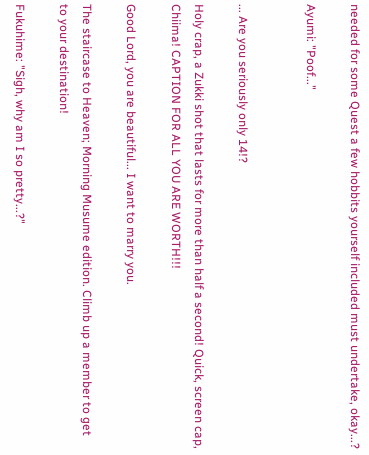needed for some Quest a few hobbits yourself included must undertake, okay...?

Ayumi: "Poof..."


... Are you seriously only 14!?

Holy crap, a Zukki shot that lasts for more than half a second! Quick, screen cap, Chiima! CAPTION FOR ALL YOU ARE WORTH!!!

Good Lord, you are beautiful... I want to marry you.

The staircase to Heaven; Morning Musume edition. Climb up a member to get to your destination!

Fukuhime: "Sigh, why am I so pretty...?"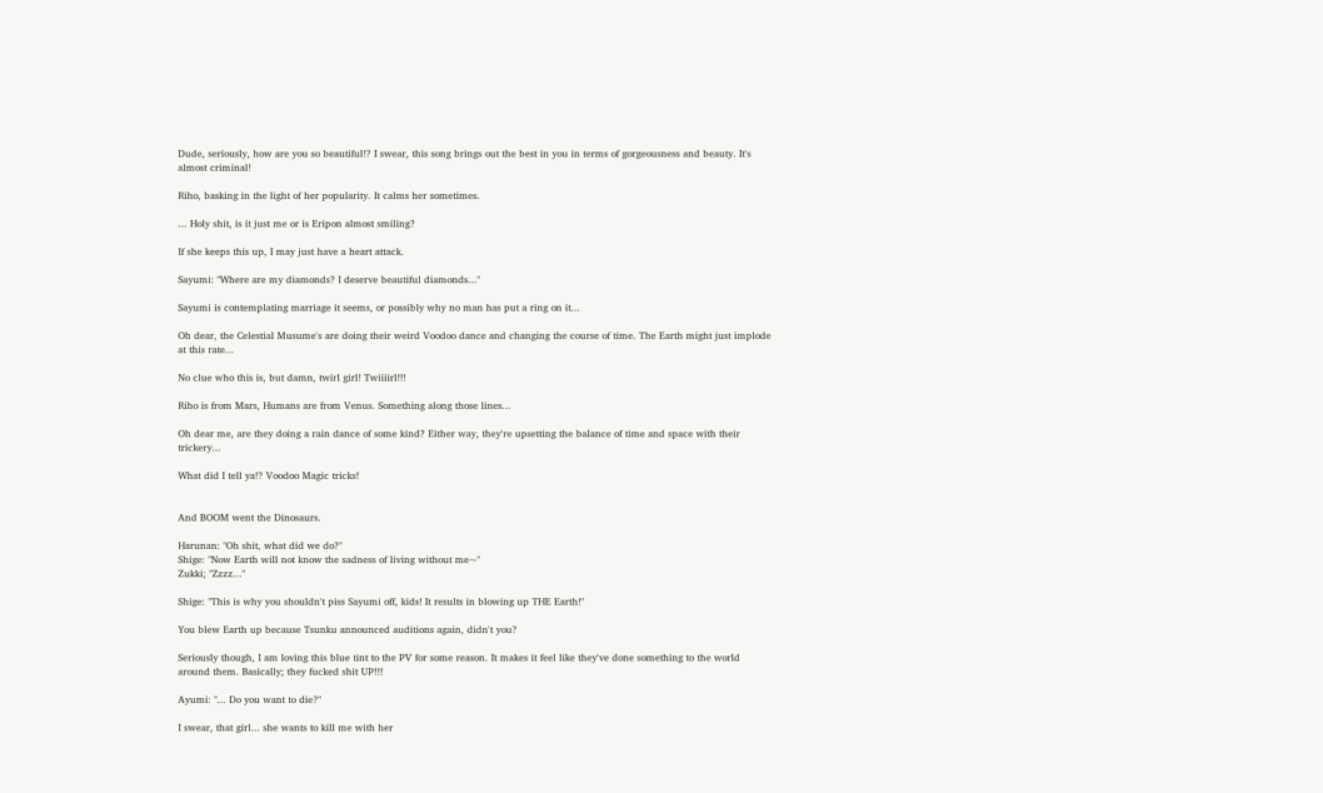Dude, seriously, how are you so beautiful!? I swear, this song brings out the best in you in terms of gorgeousness and beauty. It's almost criminal!

Riho, basking in the light of her popularity. It calms her sometimes.

... Holy shit, is it just me or is Eripon almost smiling?

If she keeps this up, I may just have a heart attack.

Sayumi: "Where are my diamonds? I deserve beautiful diamonds..."

Sayumi is contemplating marriage it seems, or possibly why no man has put a ring on it...

Oh dear, the Celestial Musume's are doing their weird Voodoo dance and changing the course of time. The Earth might just implode at this rate...

No clue who this is, but damn, twirl girl! Twiiiirl!!!

Riho is from Mars, Humans are from Venus. Something along those lines...

Oh dear me, are they doing a rain dance of some kind? Either way, they're upsetting the balance of time and space with their trickery...

What did I tell ya!? Voodoo Magic tricks!


And BOOM went the Dinosaurs.

Harunan: "Oh shit, what did we do?"
Shige: "Now Earth will not know the sadness of living without me~"
Zukki; "Zzzz..."

Shige: "This is why you shouldn't piss Sayumi off, kids! It results in blowing up THE Earth!"

You blew Earth up because Tsunku announced auditions again, didn't you?

Seriously though, I am loving this blue tint to the PV for some reason. It makes it feel like they've done something to the world around them. Basically; they fucked shit UP!!!

Ayumi: "... Do you want to die?"

I swear, that girl... she wants to kill me with her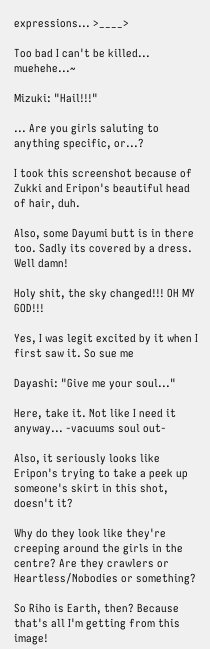expressions... >____>

Too bad I can't be killed... muehehe...~

Mizuki: "Hail!!!"

... Are you girls saluting to anything specific, or...?

I took this screenshot because of Zukki and Eripon's beautiful head of hair, duh.

Also, some Dayumi butt is in there too. Sadly its covered by a dress. Well damn!

Holy shit, the sky changed!!! OH MY GOD!!!

Yes, I was legit excited by it when I first saw it. So sue me

Dayashi: "Give me your soul..."

Here, take it. Not like I need it anyway... -vacuums soul out-

Also, it seriously looks like Eripon's trying to take a peek up someone's skirt in this shot, doesn't it?

Why do they look like they're creeping around the girls in the centre? Are they crawlers or Heartless/Nobodies or something?

So Riho is Earth, then? Because that's all I'm getting from this image!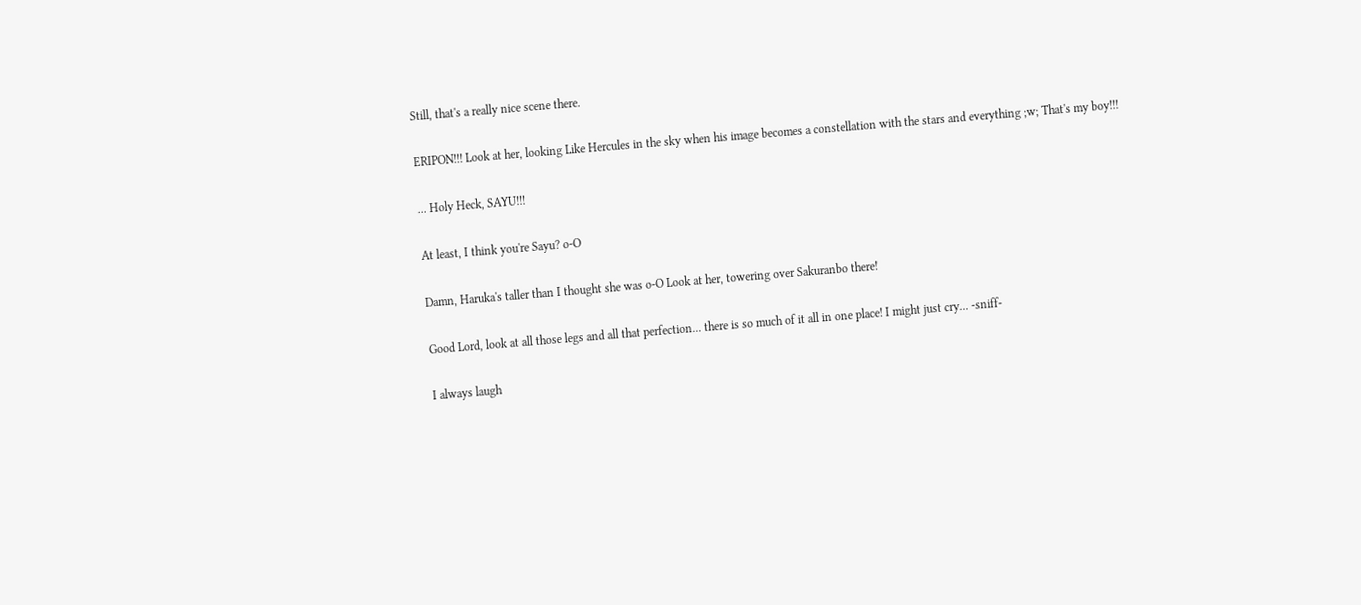Still, that's a really nice scene there.

ERIPON!!! Look at her, looking Like Hercules in the sky when his image becomes a constellation with the stars and everything ;w; That's my boy!!!

... Holy Heck, SAYU!!!

At least, I think you're Sayu? o-O

Damn, Haruka's taller than I thought she was o-O Look at her, towering over Sakuranbo there!

Good Lord, look at all those legs and all that perfection... there is so much of it all in one place! I might just cry... -sniff-

I always laugh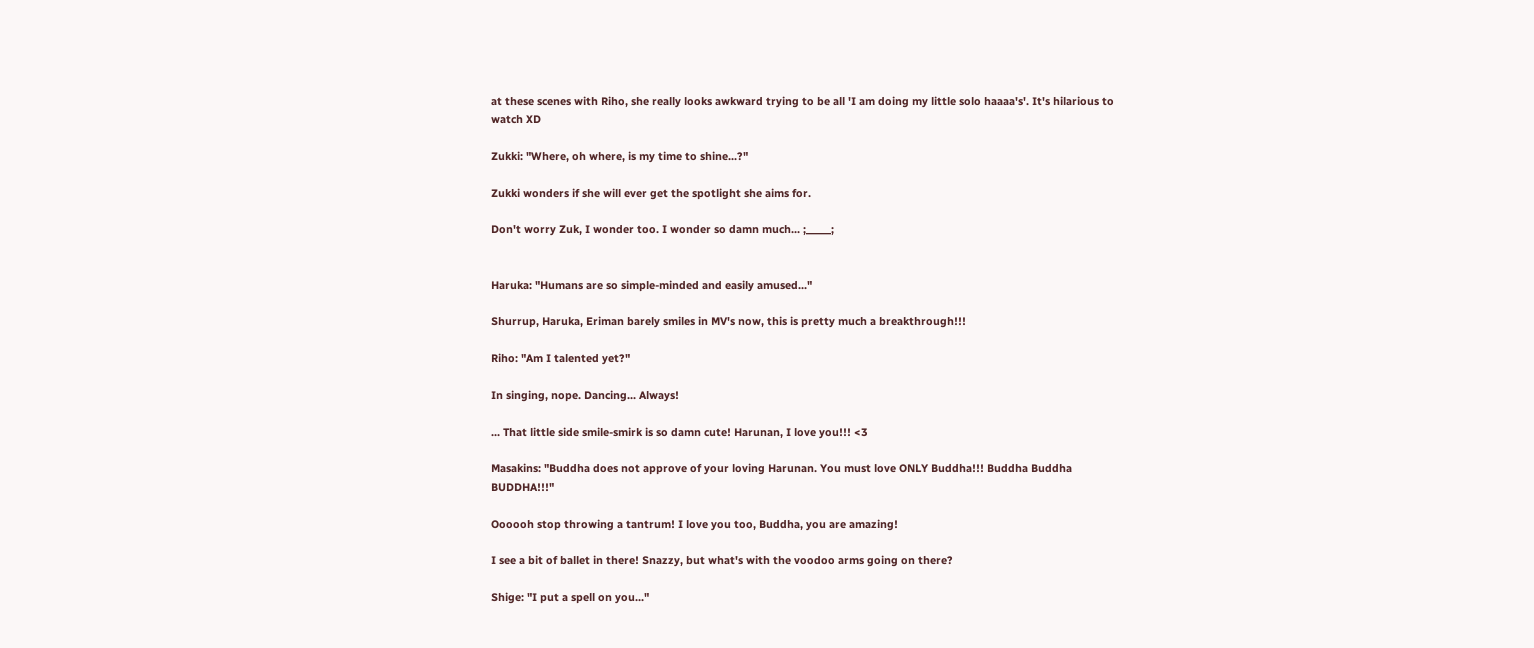at these scenes with Riho, she really looks awkward trying to be all 'I am doing my little solo haaaa's'. It's hilarious to watch XD

Zukki: "Where, oh where, is my time to shine...?"

Zukki wonders if she will ever get the spotlight she aims for.

Don't worry Zuk, I wonder too. I wonder so damn much... ;_____;


Haruka: "Humans are so simple-minded and easily amused..."

Shurrup, Haruka, Eriman barely smiles in MV's now, this is pretty much a breakthrough!!!

Riho: "Am I talented yet?"

In singing, nope. Dancing... Always!

... That little side smile-smirk is so damn cute! Harunan, I love you!!! <3

Masakins: "Buddha does not approve of your loving Harunan. You must love ONLY Buddha!!! Buddha Buddha BUDDHA!!!"

Oooooh stop throwing a tantrum! I love you too, Buddha, you are amazing!

I see a bit of ballet in there! Snazzy, but what's with the voodoo arms going on there?

Shige: "I put a spell on you..."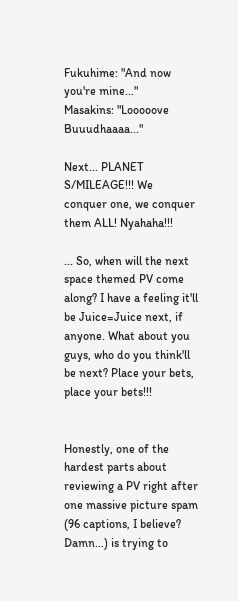Fukuhime: "And now you're mine..."
Masakins: "Looooove Buuudhaaaa..."

Next... PLANET S/MILEAGE!!! We conquer one, we conquer them ALL! Nyahaha!!!

... So, when will the next space themed PV come along? I have a feeling it'll be Juice=Juice next, if anyone. What about you guys, who do you think'll be next? Place your bets, place your bets!!!


Honestly, one of the hardest parts about reviewing a PV right after one massive picture spam (96 captions, I believe? Damn...) is trying to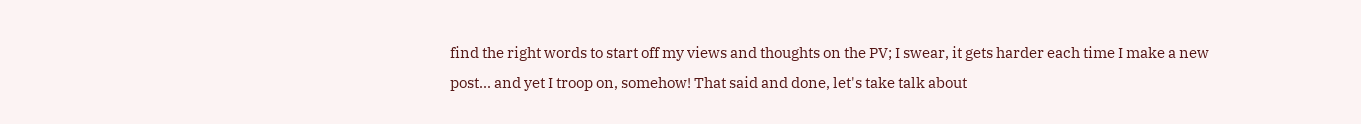find the right words to start off my views and thoughts on the PV; I swear, it gets harder each time I make a new post... and yet I troop on, somehow! That said and done, let's take talk about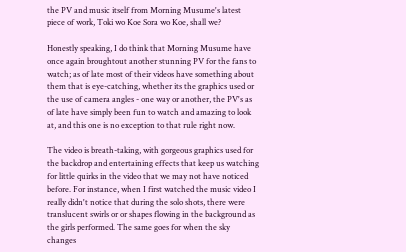the PV and music itself from Morning Musume's latest piece of work, Toki wo Koe Sora wo Koe, shall we?

Honestly speaking, I do think that Morning Musume have once again broughtout another stunning PV for the fans to watch; as of late most of their videos have something about them that is eye-catching, whether its the graphics used or the use of camera angles - one way or another, the PV's as of late have simply been fun to watch and amazing to look at, and this one is no exception to that rule right now.

The video is breath-taking, with gorgeous graphics used for the backdrop and entertaining effects that keep us watching for little quirks in the video that we may not have noticed before. For instance, when I first watched the music video I really didn't notice that during the solo shots, there were translucent swirls or or shapes flowing in the background as the girls performed. The same goes for when the sky changes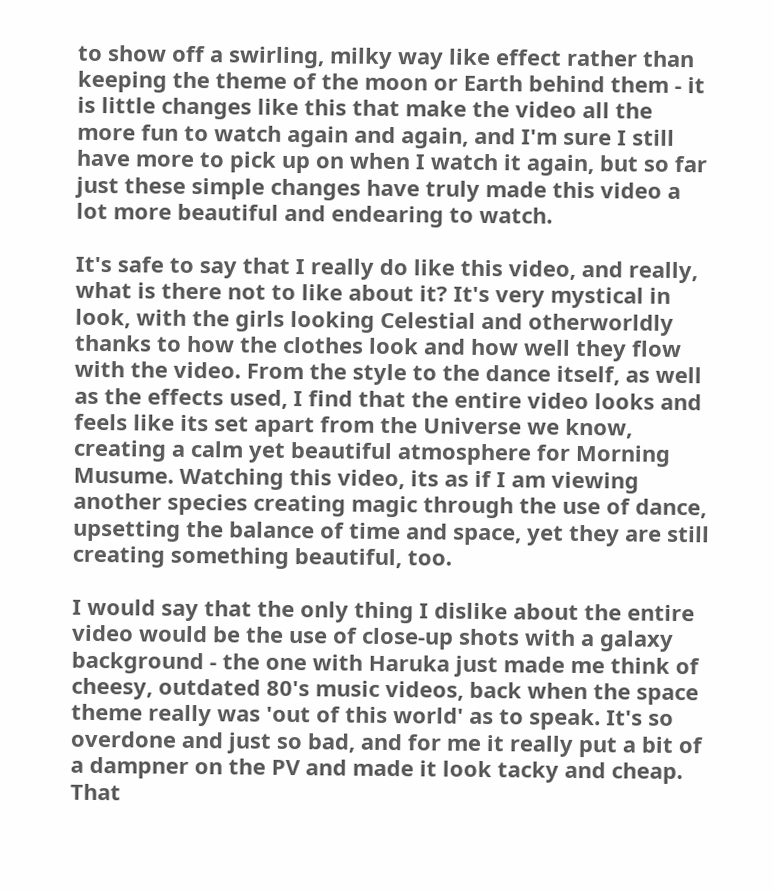to show off a swirling, milky way like effect rather than keeping the theme of the moon or Earth behind them - it is little changes like this that make the video all the more fun to watch again and again, and I'm sure I still have more to pick up on when I watch it again, but so far just these simple changes have truly made this video a lot more beautiful and endearing to watch.

It's safe to say that I really do like this video, and really, what is there not to like about it? It's very mystical in look, with the girls looking Celestial and otherworldly thanks to how the clothes look and how well they flow with the video. From the style to the dance itself, as well as the effects used, I find that the entire video looks and feels like its set apart from the Universe we know, creating a calm yet beautiful atmosphere for Morning Musume. Watching this video, its as if I am viewing another species creating magic through the use of dance, upsetting the balance of time and space, yet they are still creating something beautiful, too.

I would say that the only thing I dislike about the entire video would be the use of close-up shots with a galaxy background - the one with Haruka just made me think of cheesy, outdated 80's music videos, back when the space theme really was 'out of this world' as to speak. It's so overdone and just so bad, and for me it really put a bit of a dampner on the PV and made it look tacky and cheap. That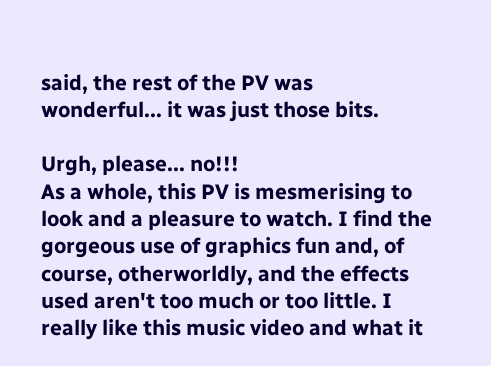said, the rest of the PV was wonderful... it was just those bits.

Urgh, please... no!!!
As a whole, this PV is mesmerising to look and a pleasure to watch. I find the gorgeous use of graphics fun and, of course, otherworldly, and the effects used aren't too much or too little. I really like this music video and what it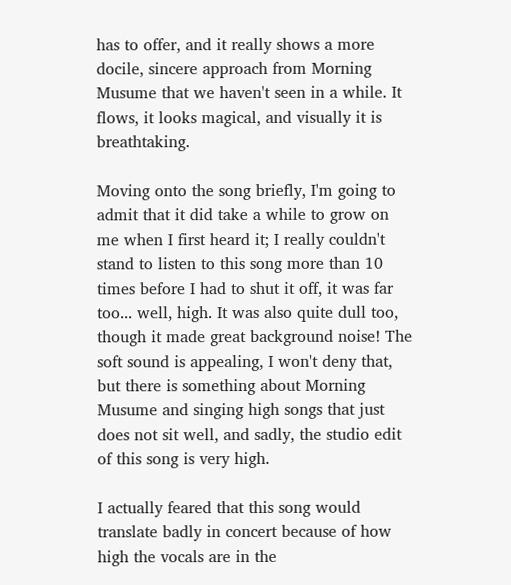has to offer, and it really shows a more docile, sincere approach from Morning Musume that we haven't seen in a while. It flows, it looks magical, and visually it is breathtaking.

Moving onto the song briefly, I'm going to admit that it did take a while to grow on me when I first heard it; I really couldn't stand to listen to this song more than 10 times before I had to shut it off, it was far too... well, high. It was also quite dull too, though it made great background noise! The soft sound is appealing, I won't deny that, but there is something about Morning Musume and singing high songs that just does not sit well, and sadly, the studio edit of this song is very high.

I actually feared that this song would translate badly in concert because of how high the vocals are in the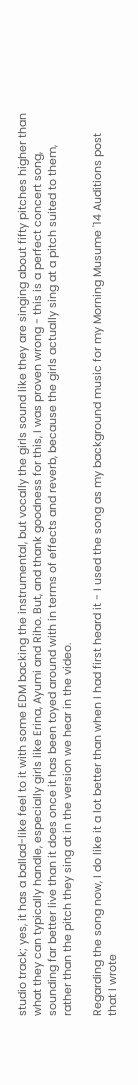studio track; yes, it has a ballad-like feel to it with some EDM backing the instrumental, but vocally the girls sound like they are singing about fifty pitches higher than what they can typically handle, especially girls like Erina, Ayumi and Riho. But, and thank goodness for this, I was proven wrong - this is a perfect concert song, sounding far better live than it does once it has been toyed around with in terms of effects and reverb, because the girls actually sing at a pitch suited to them, rather than the pitch they sing at in the version we hear in the video.

Regarding the song now, I do like it a lot better than when I had first heard it - I used the song as my background music for my Morning Musume '14 Auditions post that I wrote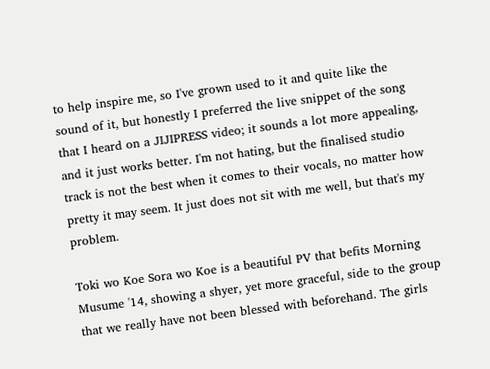to help inspire me, so I've grown used to it and quite like the sound of it, but honestly I preferred the live snippet of the song that I heard on a JIJIPRESS video; it sounds a lot more appealing, and it just works better. I'm not hating, but the finalised studio track is not the best when it comes to their vocals, no matter how pretty it may seem. It just does not sit with me well, but that's my problem.

Toki wo Koe Sora wo Koe is a beautiful PV that befits Morning Musume '14, showing a shyer, yet more graceful, side to the group that we really have not been blessed with beforehand. The girls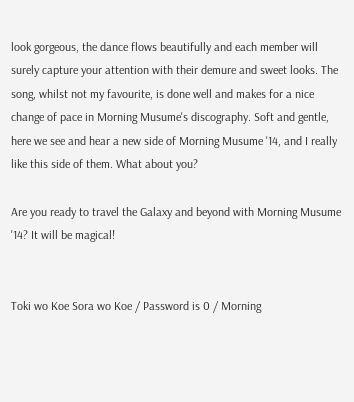look gorgeous, the dance flows beautifully and each member will surely capture your attention with their demure and sweet looks. The song, whilst not my favourite, is done well and makes for a nice change of pace in Morning Musume's discography. Soft and gentle, here we see and hear a new side of Morning Musume '14, and I really like this side of them. What about you?

Are you ready to travel the Galaxy and beyond with Morning Musume '14? It will be magical!


Toki wo Koe Sora wo Koe / Password is 0 / Morning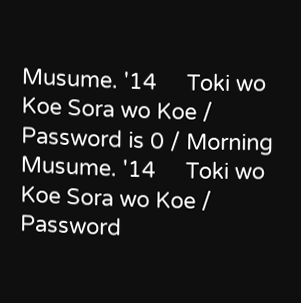Musume. '14     Toki wo Koe Sora wo Koe / Password is 0 / Morning Musume. '14     Toki wo Koe Sora wo Koe / Password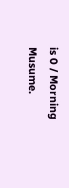is 0 / Morning Musume.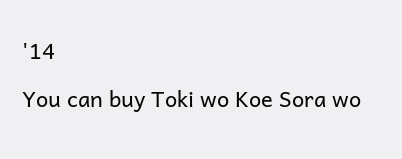'14

You can buy Toki wo Koe Sora wo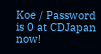Koe / Password is 0 at CDJapan now!